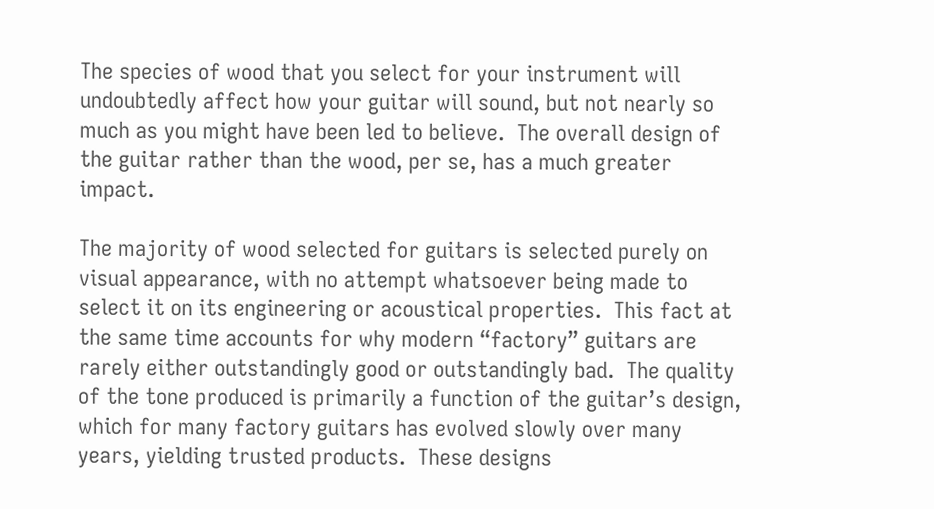The species of wood that you select for your instrument will undoubtedly affect how your guitar will sound, but not nearly so much as you might have been led to believe.  The overall design of the guitar rather than the wood, per se, has a much greater impact.

The majority of wood selected for guitars is selected purely on visual appearance, with no attempt whatsoever being made to select it on its engineering or acoustical properties.  This fact at the same time accounts for why modern “factory” guitars are rarely either outstandingly good or outstandingly bad.  The quality of the tone produced is primarily a function of the guitar’s design, which for many factory guitars has evolved slowly over many years, yielding trusted products.  These designs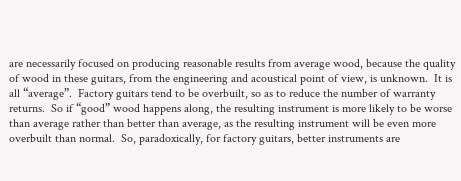are necessarily focused on producing reasonable results from average wood, because the quality of wood in these guitars, from the engineering and acoustical point of view, is unknown.  It is all “average”.  Factory guitars tend to be overbuilt, so as to reduce the number of warranty returns.  So if “good” wood happens along, the resulting instrument is more likely to be worse than average rather than better than average, as the resulting instrument will be even more overbuilt than normal.  So, paradoxically, for factory guitars, better instruments are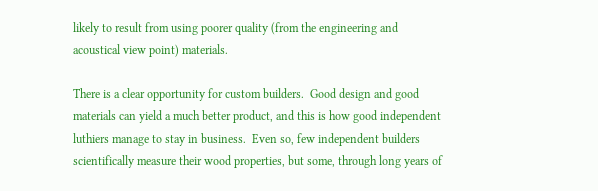likely to result from using poorer quality (from the engineering and acoustical view point) materials.

There is a clear opportunity for custom builders.  Good design and good materials can yield a much better product, and this is how good independent luthiers manage to stay in business.  Even so, few independent builders scientifically measure their wood properties, but some, through long years of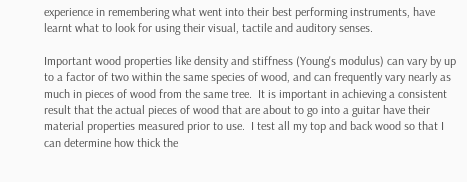experience in remembering what went into their best performing instruments, have learnt what to look for using their visual, tactile and auditory senses.

Important wood properties like density and stiffness (Young's modulus) can vary by up to a factor of two within the same species of wood, and can frequently vary nearly as much in pieces of wood from the same tree.  It is important in achieving a consistent result that the actual pieces of wood that are about to go into a guitar have their material properties measured prior to use.  I test all my top and back wood so that I can determine how thick the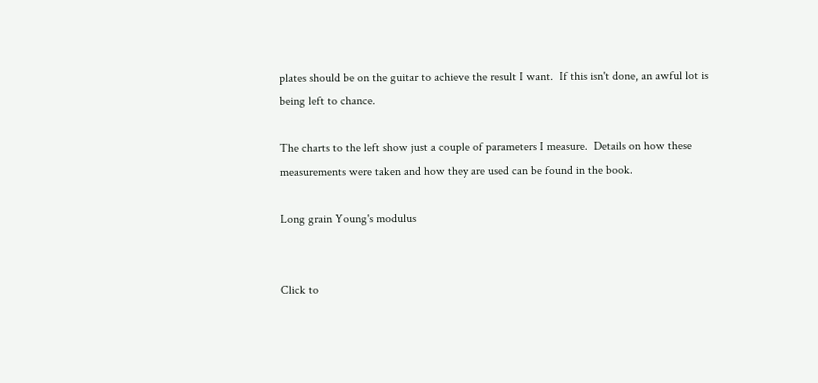plates should be on the guitar to achieve the result I want.  If this isn't done, an awful lot is being left to chance.

The charts to the left show just a couple of parameters I measure.  Details on how these measurements were taken and how they are used can be found in the book.

Long grain Young's modulus


Click to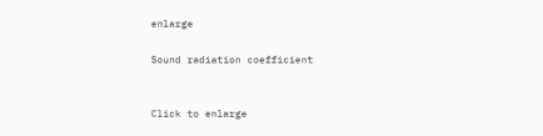enlarge

Sound radiation coefficient


Click to enlarge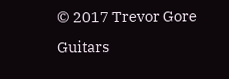© 2017 Trevor Gore Guitars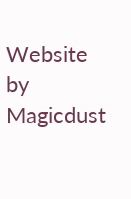Website by Magicdust